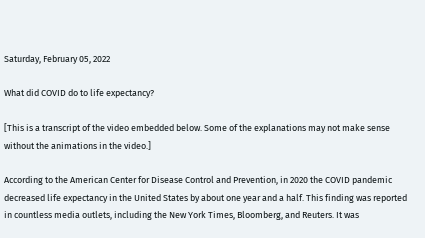Saturday, February 05, 2022

What did COVID do to life expectancy?

[This is a transcript of the video embedded below. Some of the explanations may not make sense without the animations in the video.]

According to the American Center for Disease Control and Prevention, in 2020 the COVID pandemic decreased life expectancy in the United States by about one year and a half. This finding was reported in countless media outlets, including the New York Times, Bloomberg, and Reuters. It was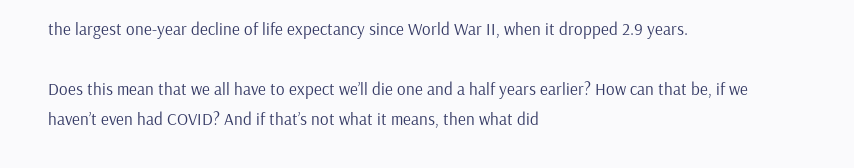the largest one-year decline of life expectancy since World War II, when it dropped 2.9 years.

Does this mean that we all have to expect we’ll die one and a half years earlier? How can that be, if we haven’t even had COVID? And if that’s not what it means, then what did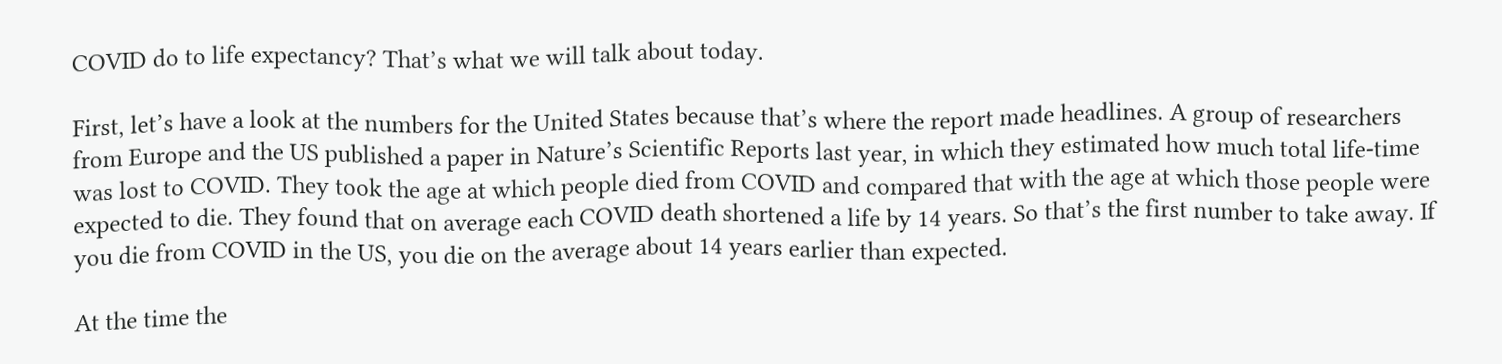COVID do to life expectancy? That’s what we will talk about today.

First, let’s have a look at the numbers for the United States because that’s where the report made headlines. A group of researchers from Europe and the US published a paper in Nature’s Scientific Reports last year, in which they estimated how much total life-time was lost to COVID. They took the age at which people died from COVID and compared that with the age at which those people were expected to die. They found that on average each COVID death shortened a life by 14 years. So that’s the first number to take away. If you die from COVID in the US, you die on the average about 14 years earlier than expected.

At the time the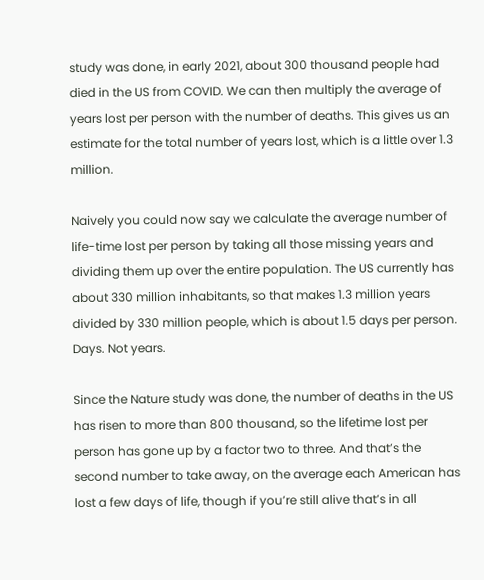study was done, in early 2021, about 300 thousand people had died in the US from COVID. We can then multiply the average of years lost per person with the number of deaths. This gives us an estimate for the total number of years lost, which is a little over 1.3 million.

Naively you could now say we calculate the average number of life-time lost per person by taking all those missing years and dividing them up over the entire population. The US currently has about 330 million inhabitants, so that makes 1.3 million years divided by 330 million people, which is about 1.5 days per person. Days. Not years.

Since the Nature study was done, the number of deaths in the US has risen to more than 800 thousand, so the lifetime lost per person has gone up by a factor two to three. And that’s the second number to take away, on the average each American has lost a few days of life, though if you’re still alive that’s in all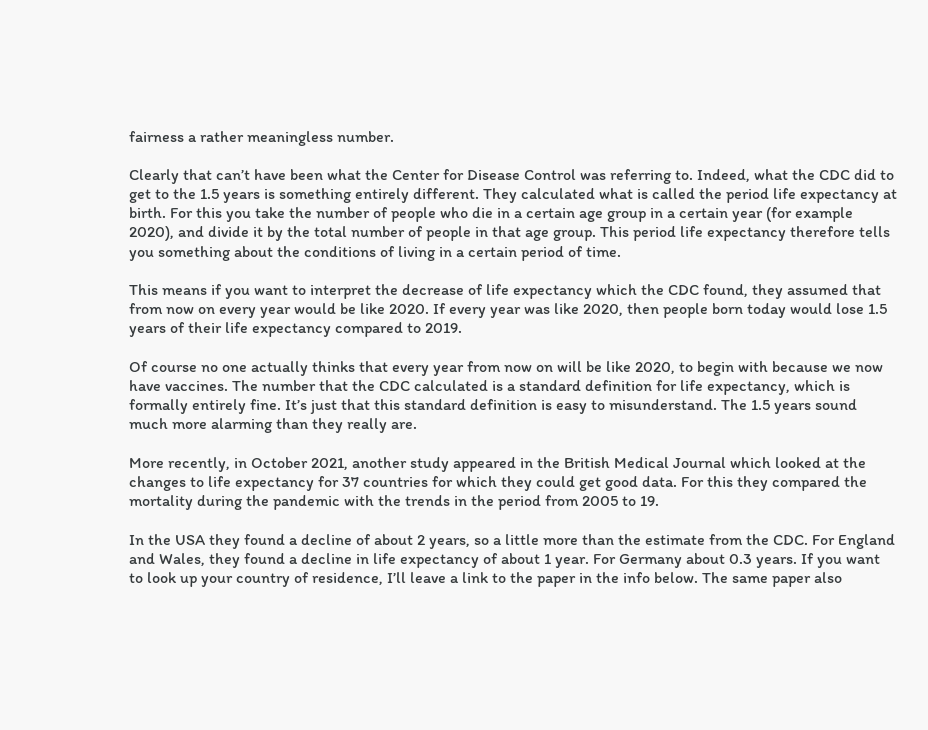fairness a rather meaningless number.

Clearly that can’t have been what the Center for Disease Control was referring to. Indeed, what the CDC did to get to the 1.5 years is something entirely different. They calculated what is called the period life expectancy at birth. For this you take the number of people who die in a certain age group in a certain year (for example 2020), and divide it by the total number of people in that age group. This period life expectancy therefore tells you something about the conditions of living in a certain period of time.

This means if you want to interpret the decrease of life expectancy which the CDC found, they assumed that from now on every year would be like 2020. If every year was like 2020, then people born today would lose 1.5 years of their life expectancy compared to 2019.

Of course no one actually thinks that every year from now on will be like 2020, to begin with because we now have vaccines. The number that the CDC calculated is a standard definition for life expectancy, which is formally entirely fine. It’s just that this standard definition is easy to misunderstand. The 1.5 years sound much more alarming than they really are.

More recently, in October 2021, another study appeared in the British Medical Journal which looked at the changes to life expectancy for 37 countries for which they could get good data. For this they compared the mortality during the pandemic with the trends in the period from 2005 to 19.

In the USA they found a decline of about 2 years, so a little more than the estimate from the CDC. For England and Wales, they found a decline in life expectancy of about 1 year. For Germany about 0.3 years. If you want to look up your country of residence, I’ll leave a link to the paper in the info below. The same paper also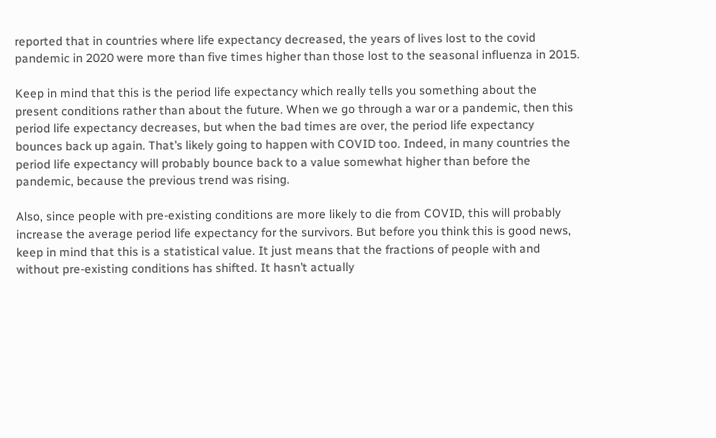reported that in countries where life expectancy decreased, the years of lives lost to the covid pandemic in 2020 were more than five times higher than those lost to the seasonal influenza in 2015.

Keep in mind that this is the period life expectancy which really tells you something about the present conditions rather than about the future. When we go through a war or a pandemic, then this period life expectancy decreases, but when the bad times are over, the period life expectancy bounces back up again. That’s likely going to happen with COVID too. Indeed, in many countries the period life expectancy will probably bounce back to a value somewhat higher than before the pandemic, because the previous trend was rising.

Also, since people with pre-existing conditions are more likely to die from COVID, this will probably increase the average period life expectancy for the survivors. But before you think this is good news, keep in mind that this is a statistical value. It just means that the fractions of people with and without pre-existing conditions has shifted. It hasn’t actually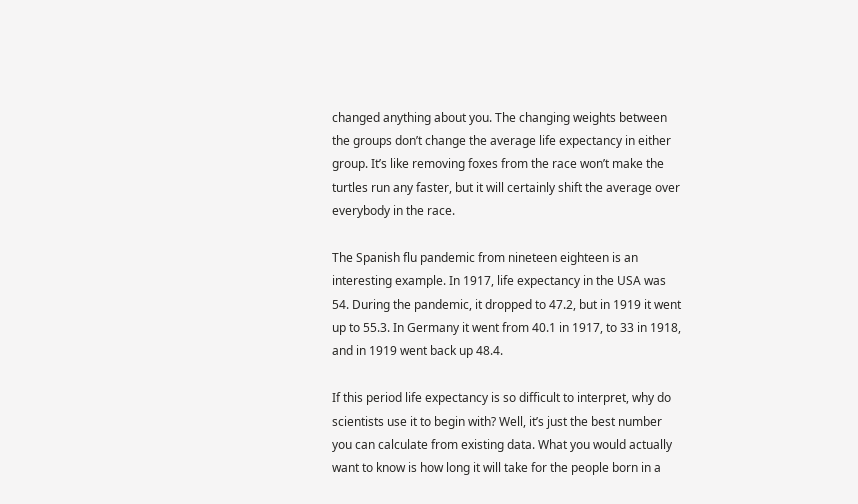changed anything about you. The changing weights between the groups don’t change the average life expectancy in either group. It’s like removing foxes from the race won’t make the turtles run any faster, but it will certainly shift the average over everybody in the race.

The Spanish flu pandemic from nineteen eighteen is an interesting example. In 1917, life expectancy in the USA was 54. During the pandemic, it dropped to 47.2, but in 1919 it went up to 55.3. In Germany it went from 40.1 in 1917, to 33 in 1918, and in 1919 went back up 48.4.

If this period life expectancy is so difficult to interpret, why do scientists use it to begin with? Well, it’s just the best number you can calculate from existing data. What you would actually want to know is how long it will take for the people born in a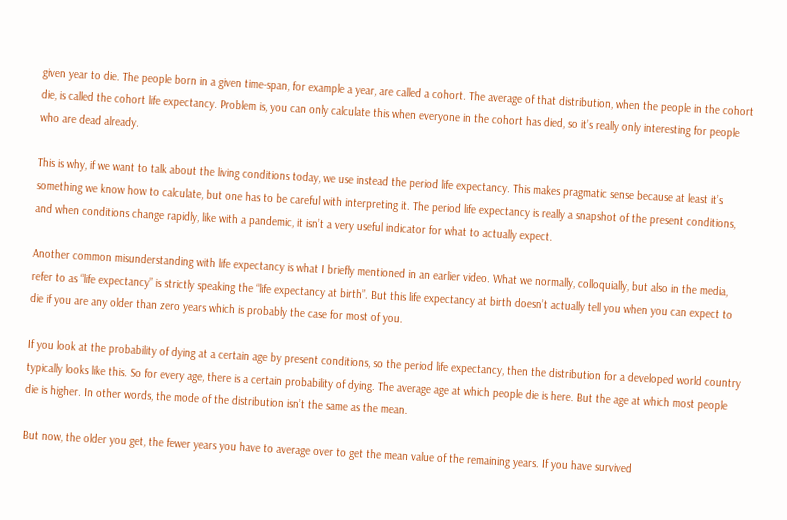given year to die. The people born in a given time-span, for example a year, are called a cohort. The average of that distribution, when the people in the cohort die, is called the cohort life expectancy. Problem is, you can only calculate this when everyone in the cohort has died, so it’s really only interesting for people who are dead already.

This is why, if we want to talk about the living conditions today, we use instead the period life expectancy. This makes pragmatic sense because at least it’s something we know how to calculate, but one has to be careful with interpreting it. The period life expectancy is really a snapshot of the present conditions, and when conditions change rapidly, like with a pandemic, it isn’t a very useful indicator for what to actually expect.

Another common misunderstanding with life expectancy is what I briefly mentioned in an earlier video. What we normally, colloquially, but also in the media, refer to as “life expectancy” is strictly speaking the “life expectancy at birth”. But this life expectancy at birth doesn’t actually tell you when you can expect to die if you are any older than zero years which is probably the case for most of you.

If you look at the probability of dying at a certain age by present conditions, so the period life expectancy, then the distribution for a developed world country typically looks like this. So for every age, there is a certain probability of dying. The average age at which people die is here. But the age at which most people die is higher. In other words, the mode of the distribution isn’t the same as the mean.

But now, the older you get, the fewer years you have to average over to get the mean value of the remaining years. If you have survived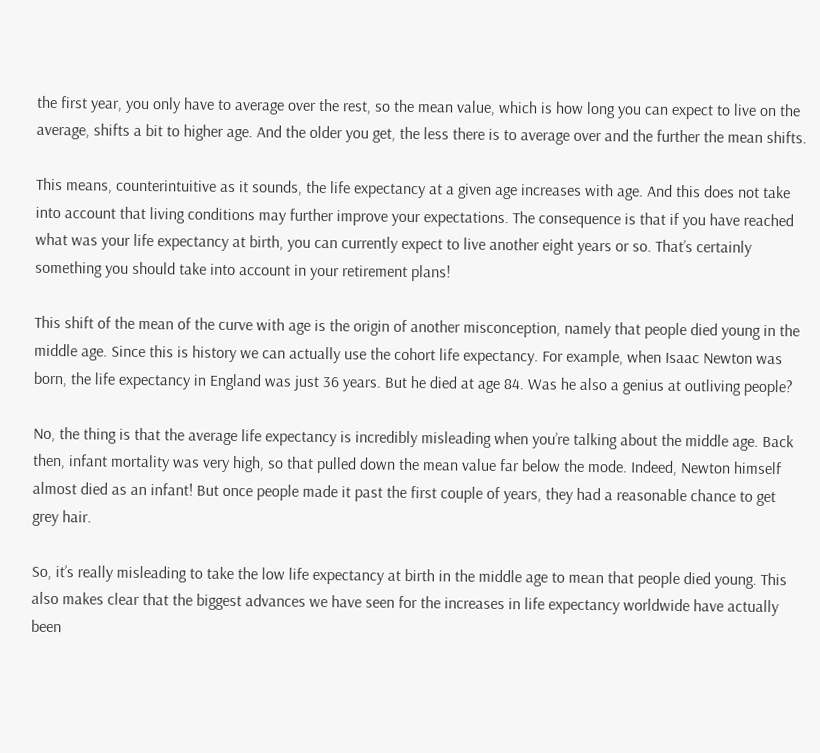the first year, you only have to average over the rest, so the mean value, which is how long you can expect to live on the average, shifts a bit to higher age. And the older you get, the less there is to average over and the further the mean shifts.

This means, counterintuitive as it sounds, the life expectancy at a given age increases with age. And this does not take into account that living conditions may further improve your expectations. The consequence is that if you have reached what was your life expectancy at birth, you can currently expect to live another eight years or so. That’s certainly something you should take into account in your retirement plans!

This shift of the mean of the curve with age is the origin of another misconception, namely that people died young in the middle age. Since this is history we can actually use the cohort life expectancy. For example, when Isaac Newton was born, the life expectancy in England was just 36 years. But he died at age 84. Was he also a genius at outliving people?

No, the thing is that the average life expectancy is incredibly misleading when you’re talking about the middle age. Back then, infant mortality was very high, so that pulled down the mean value far below the mode. Indeed, Newton himself almost died as an infant! But once people made it past the first couple of years, they had a reasonable chance to get grey hair.

So, it’s really misleading to take the low life expectancy at birth in the middle age to mean that people died young. This also makes clear that the biggest advances we have seen for the increases in life expectancy worldwide have actually been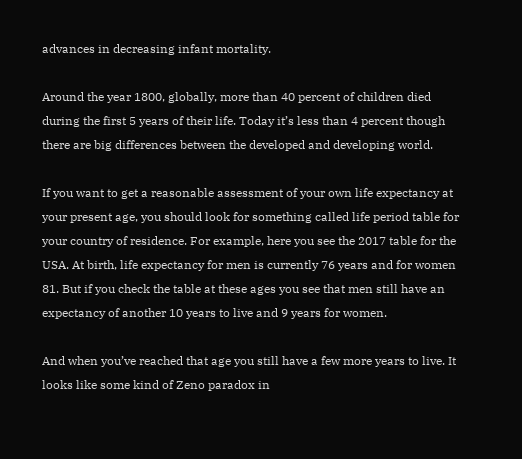advances in decreasing infant mortality.

Around the year 1800, globally, more than 40 percent of children died during the first 5 years of their life. Today it’s less than 4 percent though there are big differences between the developed and developing world.

If you want to get a reasonable assessment of your own life expectancy at your present age, you should look for something called life period table for your country of residence. For example, here you see the 2017 table for the USA. At birth, life expectancy for men is currently 76 years and for women 81. But if you check the table at these ages you see that men still have an expectancy of another 10 years to live and 9 years for women.

And when you’ve reached that age you still have a few more years to live. It looks like some kind of Zeno paradox in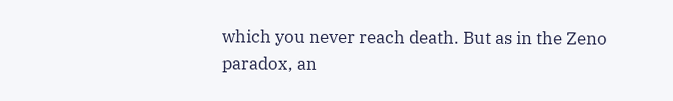which you never reach death. But as in the Zeno paradox, an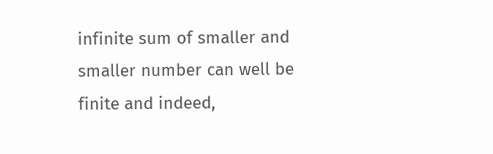infinite sum of smaller and smaller number can well be finite and indeed,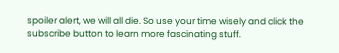spoiler alert, we will all die. So use your time wisely and click the subscribe button to learn more fascinating stuff.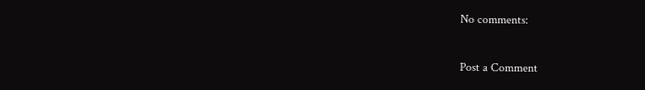No comments:

Post a Comment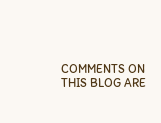COMMENTS ON THIS BLOG ARE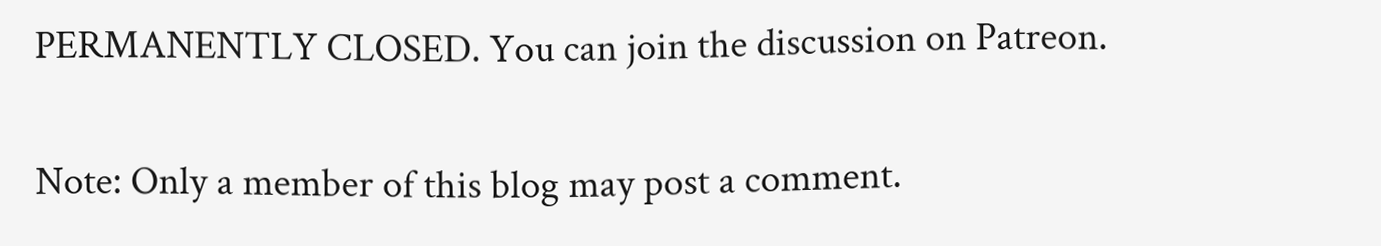PERMANENTLY CLOSED. You can join the discussion on Patreon.

Note: Only a member of this blog may post a comment.